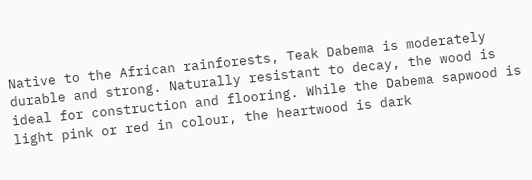Native to the African rainforests, Teak Dabema is moderately durable and strong. Naturally resistant to decay, the wood is ideal for construction and flooring. While the Dabema sapwood is light pink or red in colour, the heartwood is dark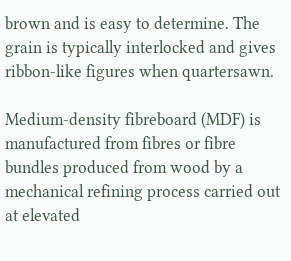brown and is easy to determine. The grain is typically interlocked and gives ribbon-like figures when quartersawn.

Medium-density fibreboard (MDF) is manufactured from fibres or fibre bundles produced from wood by a mechanical refining process carried out at elevated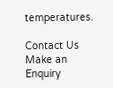temperatures.

Contact Us Make an Enquiry